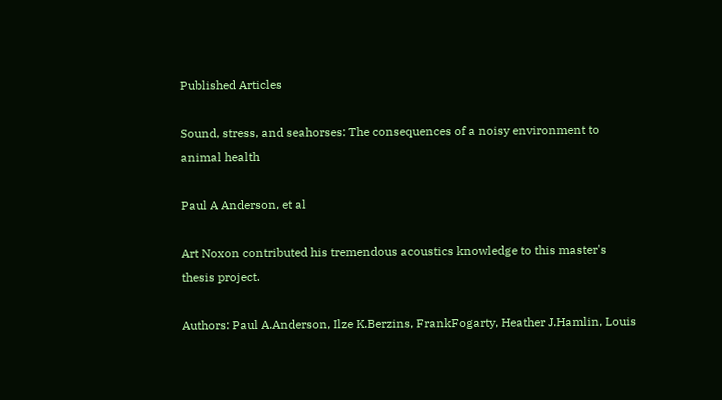Published Articles

Sound, stress, and seahorses: The consequences of a noisy environment to animal health

Paul A Anderson, et al

Art Noxon contributed his tremendous acoustics knowledge to this master's thesis project.

Authors: Paul A.Anderson, Ilze K.Berzins, FrankFogarty, Heather J.Hamlin, Louis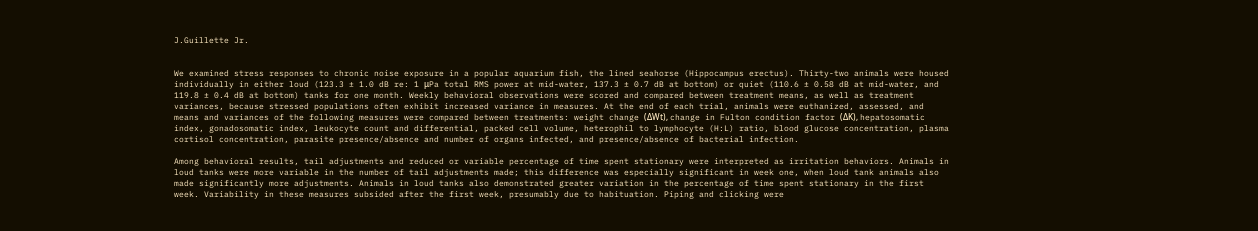J.Guillette Jr.


We examined stress responses to chronic noise exposure in a popular aquarium fish, the lined seahorse (Hippocampus erectus). Thirty-two animals were housed individually in either loud (123.3 ± 1.0 dB re: 1 μPa total RMS power at mid-water, 137.3 ± 0.7 dB at bottom) or quiet (110.6 ± 0.58 dB at mid-water, and 119.8 ± 0.4 dB at bottom) tanks for one month. Weekly behavioral observations were scored and compared between treatment means, as well as treatment variances, because stressed populations often exhibit increased variance in measures. At the end of each trial, animals were euthanized, assessed, and means and variances of the following measures were compared between treatments: weight change (ΔWt), change in Fulton condition factor (ΔK), hepatosomatic index, gonadosomatic index, leukocyte count and differential, packed cell volume, heterophil to lymphocyte (H:L) ratio, blood glucose concentration, plasma cortisol concentration, parasite presence/absence and number of organs infected, and presence/absence of bacterial infection.

Among behavioral results, tail adjustments and reduced or variable percentage of time spent stationary were interpreted as irritation behaviors. Animals in loud tanks were more variable in the number of tail adjustments made; this difference was especially significant in week one, when loud tank animals also made significantly more adjustments. Animals in loud tanks also demonstrated greater variation in the percentage of time spent stationary in the first week. Variability in these measures subsided after the first week, presumably due to habituation. Piping and clicking were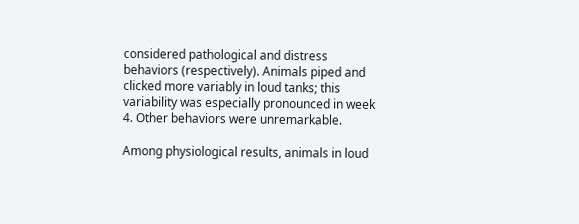considered pathological and distress behaviors (respectively). Animals piped and clicked more variably in loud tanks; this variability was especially pronounced in week 4. Other behaviors were unremarkable.

Among physiological results, animals in loud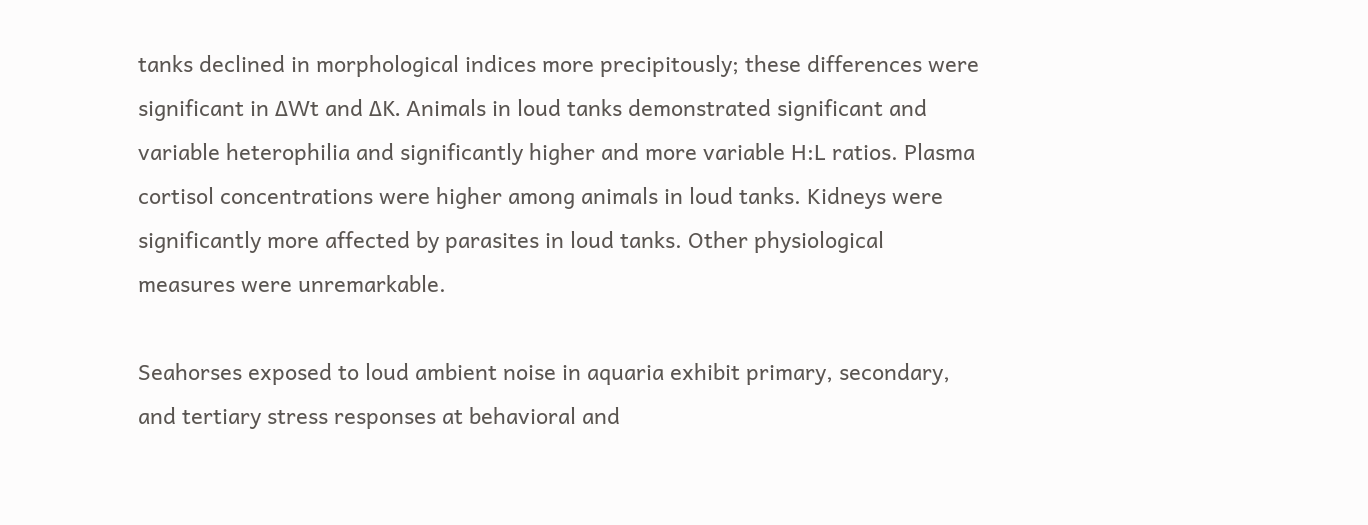tanks declined in morphological indices more precipitously; these differences were significant in ΔWt and ΔK. Animals in loud tanks demonstrated significant and variable heterophilia and significantly higher and more variable H:L ratios. Plasma cortisol concentrations were higher among animals in loud tanks. Kidneys were significantly more affected by parasites in loud tanks. Other physiological measures were unremarkable.

Seahorses exposed to loud ambient noise in aquaria exhibit primary, secondary, and tertiary stress responses at behavioral and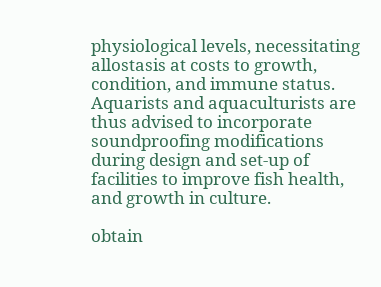physiological levels, necessitating allostasis at costs to growth, condition, and immune status. Aquarists and aquaculturists are thus advised to incorporate soundproofing modifications during design and set-up of facilities to improve fish health, and growth in culture.

obtain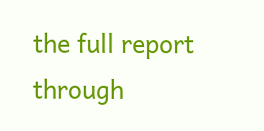the full report through